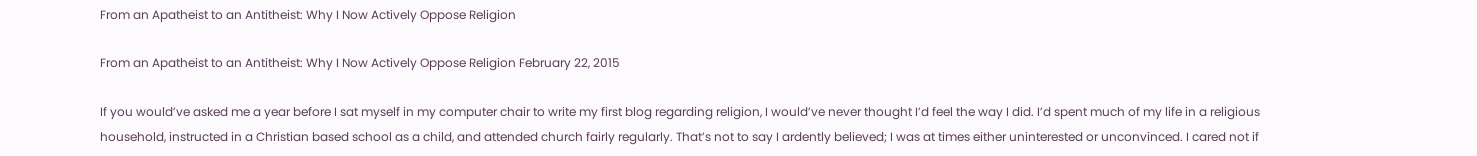From an Apatheist to an Antitheist: Why I Now Actively Oppose Religion

From an Apatheist to an Antitheist: Why I Now Actively Oppose Religion February 22, 2015

If you would’ve asked me a year before I sat myself in my computer chair to write my first blog regarding religion, I would’ve never thought I’d feel the way I did. I’d spent much of my life in a religious household, instructed in a Christian based school as a child, and attended church fairly regularly. That’s not to say I ardently believed; I was at times either uninterested or unconvinced. I cared not if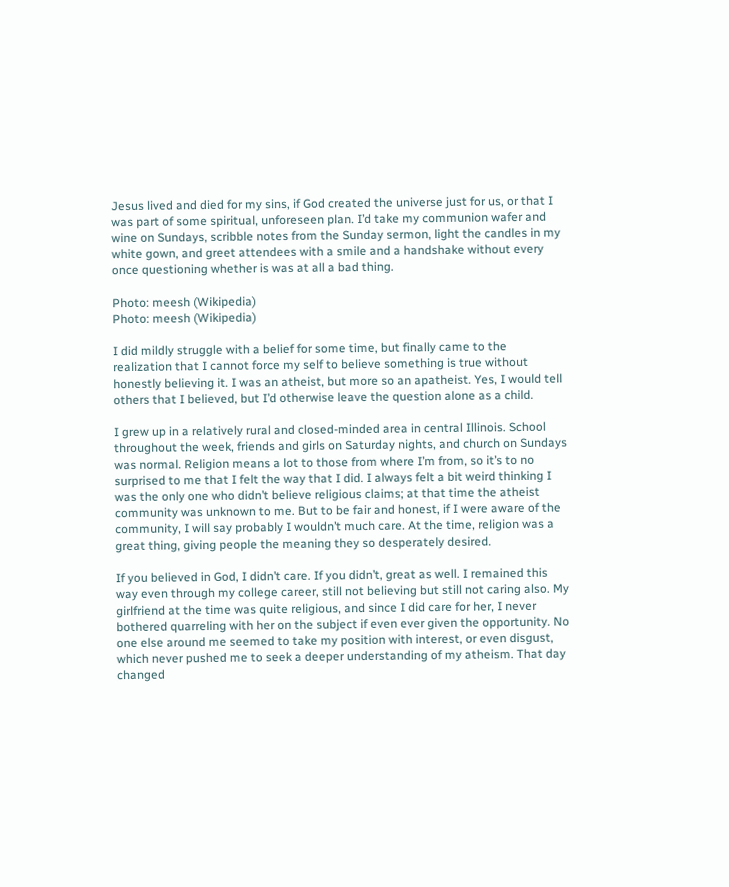Jesus lived and died for my sins, if God created the universe just for us, or that I was part of some spiritual, unforeseen plan. I’d take my communion wafer and wine on Sundays, scribble notes from the Sunday sermon, light the candles in my white gown, and greet attendees with a smile and a handshake without every once questioning whether is was at all a bad thing.

Photo: meesh (Wikipedia)
Photo: meesh (Wikipedia)

I did mildly struggle with a belief for some time, but finally came to the realization that I cannot force my self to believe something is true without honestly believing it. I was an atheist, but more so an apatheist. Yes, I would tell others that I believed, but I’d otherwise leave the question alone as a child.

I grew up in a relatively rural and closed-minded area in central Illinois. School throughout the week, friends and girls on Saturday nights, and church on Sundays was normal. Religion means a lot to those from where I’m from, so it’s to no surprised to me that I felt the way that I did. I always felt a bit weird thinking I was the only one who didn’t believe religious claims; at that time the atheist community was unknown to me. But to be fair and honest, if I were aware of the community, I will say probably I wouldn’t much care. At the time, religion was a great thing, giving people the meaning they so desperately desired.

If you believed in God, I didn’t care. If you didn’t, great as well. I remained this way even through my college career, still not believing but still not caring also. My girlfriend at the time was quite religious, and since I did care for her, I never bothered quarreling with her on the subject if even ever given the opportunity. No one else around me seemed to take my position with interest, or even disgust, which never pushed me to seek a deeper understanding of my atheism. That day changed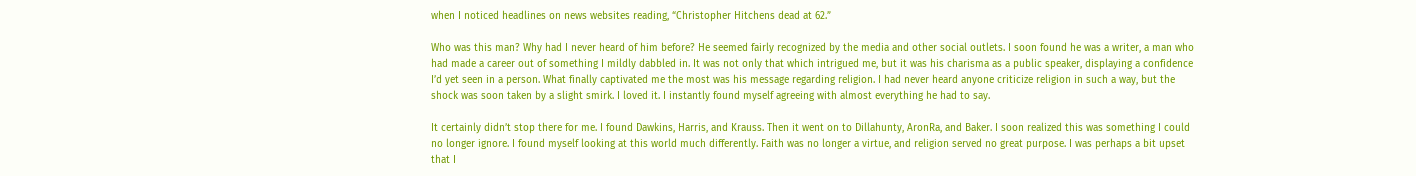when I noticed headlines on news websites reading, “Christopher Hitchens dead at 62.”

Who was this man? Why had I never heard of him before? He seemed fairly recognized by the media and other social outlets. I soon found he was a writer, a man who had made a career out of something I mildly dabbled in. It was not only that which intrigued me, but it was his charisma as a public speaker, displaying a confidence I’d yet seen in a person. What finally captivated me the most was his message regarding religion. I had never heard anyone criticize religion in such a way, but the shock was soon taken by a slight smirk. I loved it. I instantly found myself agreeing with almost everything he had to say.

It certainly didn’t stop there for me. I found Dawkins, Harris, and Krauss. Then it went on to Dillahunty, AronRa, and Baker. I soon realized this was something I could no longer ignore. I found myself looking at this world much differently. Faith was no longer a virtue, and religion served no great purpose. I was perhaps a bit upset that I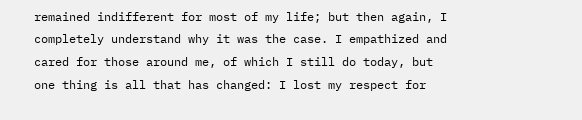remained indifferent for most of my life; but then again, I completely understand why it was the case. I empathized and cared for those around me, of which I still do today, but one thing is all that has changed: I lost my respect for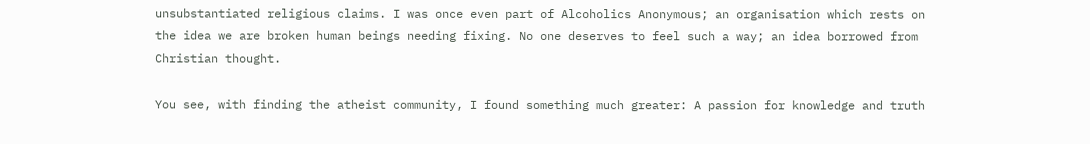unsubstantiated religious claims. I was once even part of Alcoholics Anonymous; an organisation which rests on the idea we are broken human beings needing fixing. No one deserves to feel such a way; an idea borrowed from Christian thought.

You see, with finding the atheist community, I found something much greater: A passion for knowledge and truth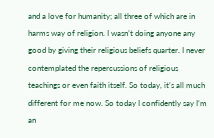and a love for humanity; all three of which are in harms way of religion. I wasn’t doing anyone any good by giving their religious beliefs quarter. I never contemplated the repercussions of religious teachings or even faith itself. So today, it’s all much different for me now. So today I confidently say I’m an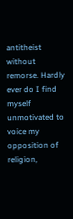antitheist without remorse. Hardly ever do I find myself unmotivated to voice my opposition of religion,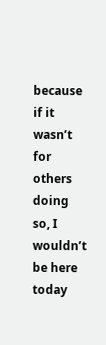because if it wasn’t for others doing so, I wouldn’t be here today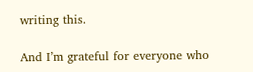writing this.

And I’m grateful for everyone who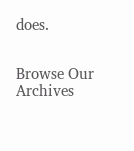does.


Browse Our Archives